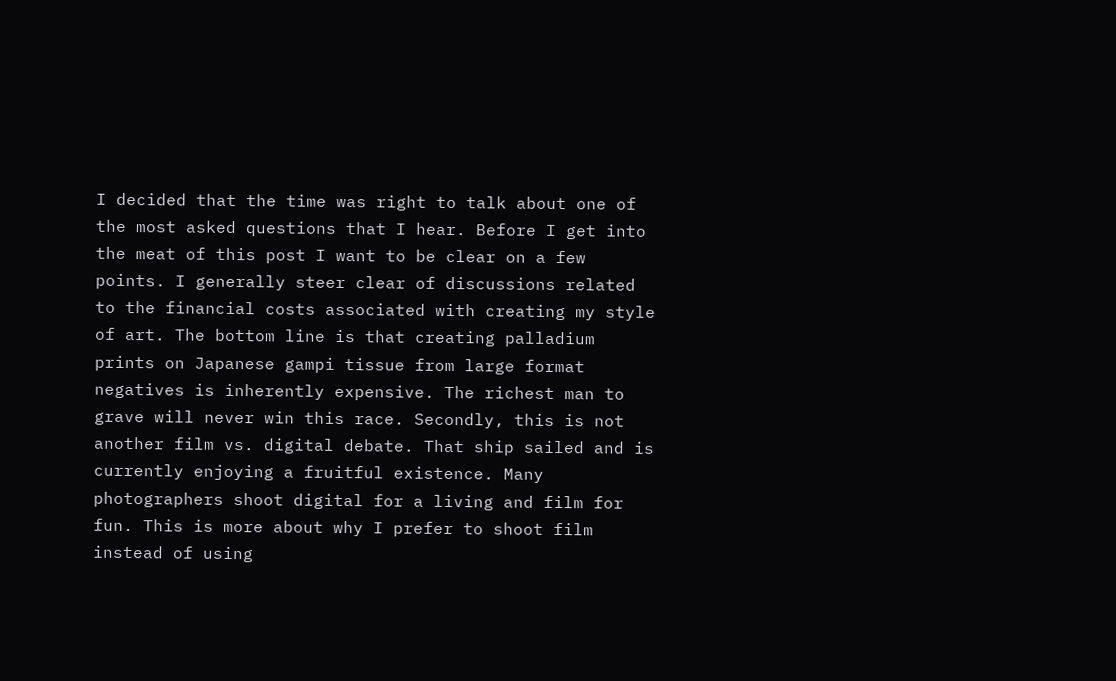I decided that the time was right to talk about one of the most asked questions that I hear. Before I get into the meat of this post I want to be clear on a few points. I generally steer clear of discussions related to the financial costs associated with creating my style of art. The bottom line is that creating palladium prints on Japanese gampi tissue from large format negatives is inherently expensive. The richest man to grave will never win this race. Secondly, this is not another film vs. digital debate. That ship sailed and is currently enjoying a fruitful existence. Many photographers shoot digital for a living and film for fun. This is more about why I prefer to shoot film instead of using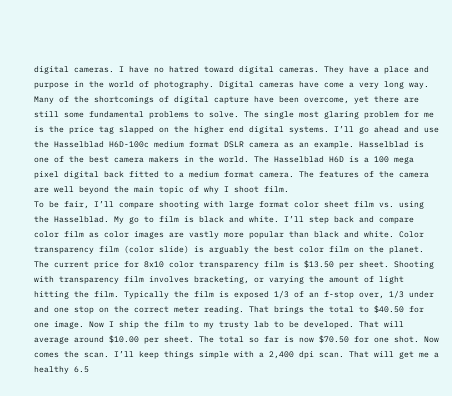digital cameras. I have no hatred toward digital cameras. They have a place and purpose in the world of photography. Digital cameras have come a very long way. Many of the shortcomings of digital capture have been overcome, yet there are still some fundamental problems to solve. The single most glaring problem for me is the price tag slapped on the higher end digital systems. I’ll go ahead and use the Hasselblad H6D-100c medium format DSLR camera as an example. Hasselblad is one of the best camera makers in the world. The Hasselblad H6D is a 100 mega pixel digital back fitted to a medium format camera. The features of the camera are well beyond the main topic of why I shoot film.
To be fair, I’ll compare shooting with large format color sheet film vs. using the Hasselblad. My go to film is black and white. I’ll step back and compare color film as color images are vastly more popular than black and white. Color transparency film (color slide) is arguably the best color film on the planet. The current price for 8x10 color transparency film is $13.50 per sheet. Shooting with transparency film involves bracketing, or varying the amount of light hitting the film. Typically the film is exposed 1/3 of an f-stop over, 1/3 under and one stop on the correct meter reading. That brings the total to $40.50 for one image. Now I ship the film to my trusty lab to be developed. That will average around $10.00 per sheet. The total so far is now $70.50 for one shot. Now comes the scan. I’ll keep things simple with a 2,400 dpi scan. That will get me a healthy 6.5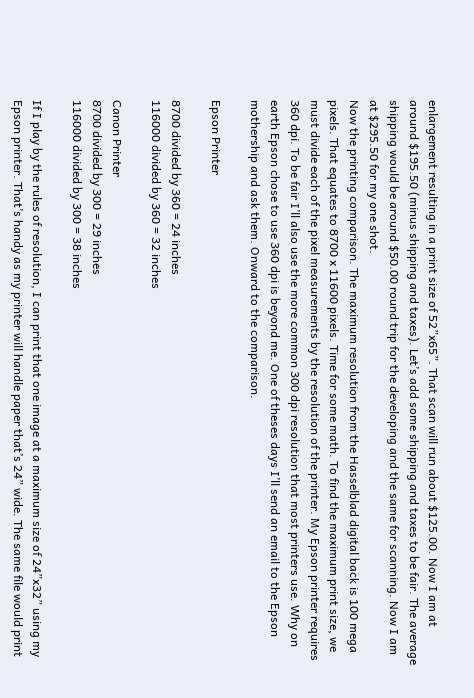enlargement resulting in a print size of 52”x65”. That scan will run about $125.00. Now I am at around $195.50 (minus shipping and taxes). Let’s add some shipping and taxes to be fair. The average shipping would be around $50.00 round trip for the developing and the same for scanning. Now I am at $295.50 for my one shot.
Now the printing comparison. The maximum resolution from the Hasselblad digital back is 100 mega pixels. That equates to 8700 x 11600 pixels. Time for some math. To find the maximum print size, we must divide each of the pixel measurements by the resolution of the printer. My Epson printer requires 360 dpi. To be fair I’ll also use the more common 300 dpi resolution that most printers use. Why on earth Epson chose to use 360 dpi is beyond me. One of theses days I’ll send an email to the Epson mothership and ask them. Onward to the comparison.

Epson Printer

8700 divided by 360 = 24 inches
116000 divided by 360 = 32 inches

Canon Printer
8700 divided by 300 = 29 inches
116000 divided by 300 = 38 inches

If I play by the rules of resolution, I can print that one image at a maximum size of 24”x32” using my Epson printer. That’s handy as my printer will handle paper that’s 24” wide. The same file would print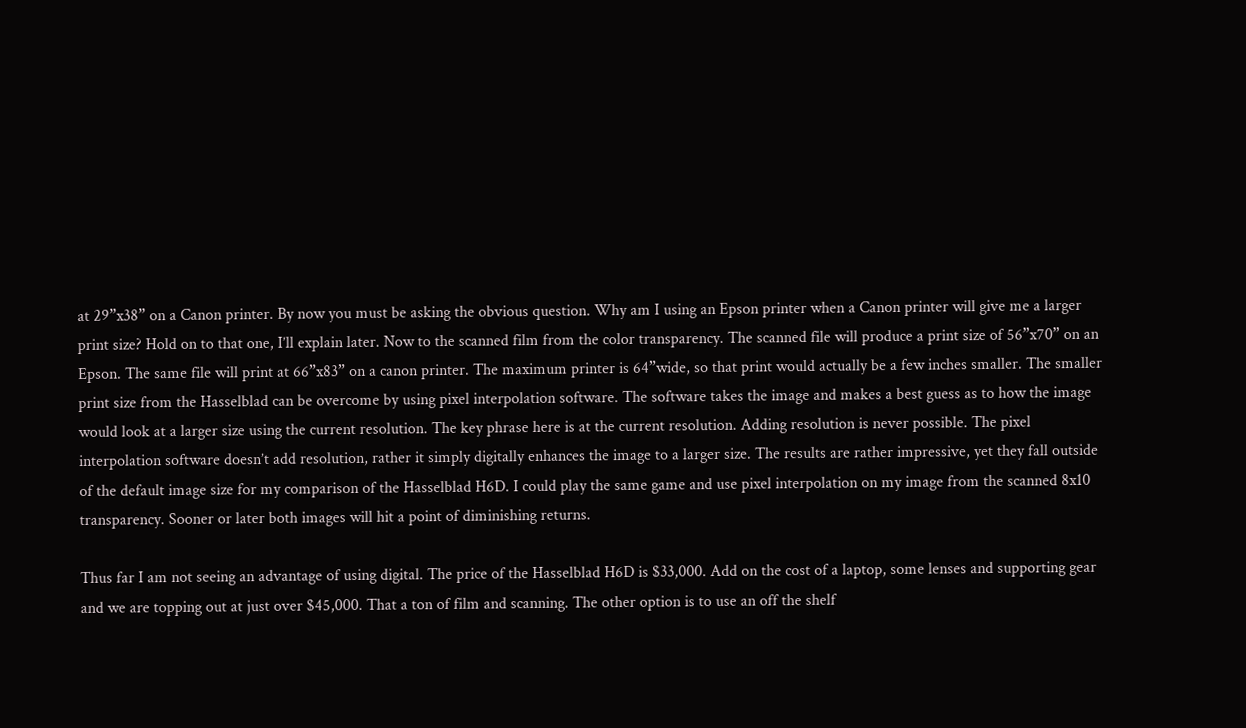at 29”x38” on a Canon printer. By now you must be asking the obvious question. Why am I using an Epson printer when a Canon printer will give me a larger print size? Hold on to that one, I’ll explain later. Now to the scanned film from the color transparency. The scanned file will produce a print size of 56”x70” on an Epson. The same file will print at 66”x83” on a canon printer. The maximum printer is 64”wide, so that print would actually be a few inches smaller. The smaller print size from the Hasselblad can be overcome by using pixel interpolation software. The software takes the image and makes a best guess as to how the image would look at a larger size using the current resolution. The key phrase here is at the current resolution. Adding resolution is never possible. The pixel interpolation software doesn’t add resolution, rather it simply digitally enhances the image to a larger size. The results are rather impressive, yet they fall outside of the default image size for my comparison of the Hasselblad H6D. I could play the same game and use pixel interpolation on my image from the scanned 8x10 transparency. Sooner or later both images will hit a point of diminishing returns.

Thus far I am not seeing an advantage of using digital. The price of the Hasselblad H6D is $33,000. Add on the cost of a laptop, some lenses and supporting gear and we are topping out at just over $45,000. That a ton of film and scanning. The other option is to use an off the shelf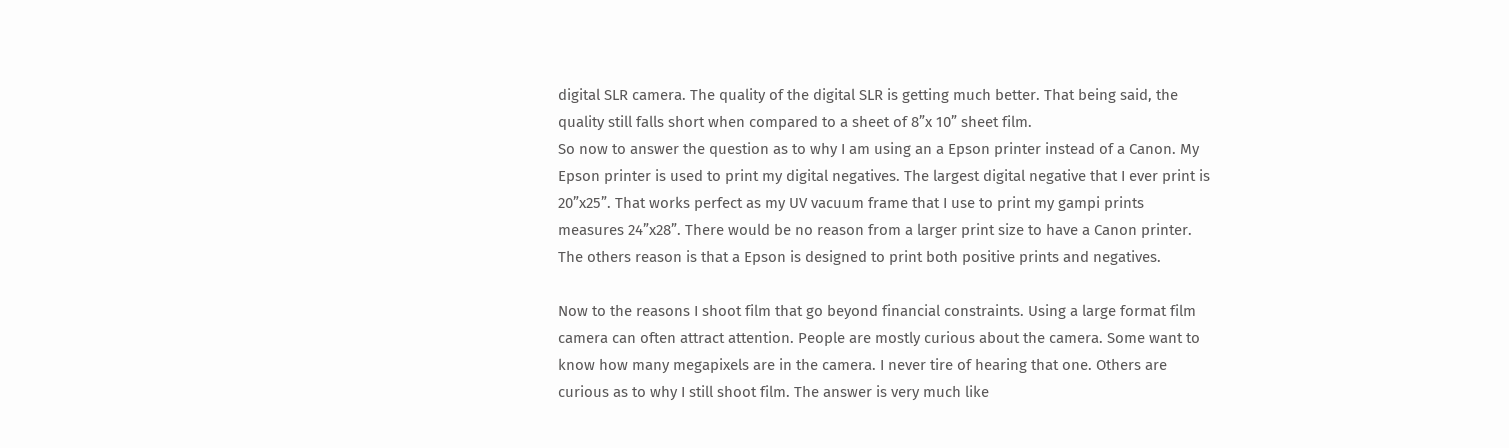digital SLR camera. The quality of the digital SLR is getting much better. That being said, the quality still falls short when compared to a sheet of 8”x 10” sheet film.
So now to answer the question as to why I am using an a Epson printer instead of a Canon. My Epson printer is used to print my digital negatives. The largest digital negative that I ever print is 20”x25”. That works perfect as my UV vacuum frame that I use to print my gampi prints measures 24”x28”. There would be no reason from a larger print size to have a Canon printer. The others reason is that a Epson is designed to print both positive prints and negatives.

Now to the reasons I shoot film that go beyond financial constraints. Using a large format film camera can often attract attention. People are mostly curious about the camera. Some want to know how many megapixels are in the camera. I never tire of hearing that one. Others are curious as to why I still shoot film. The answer is very much like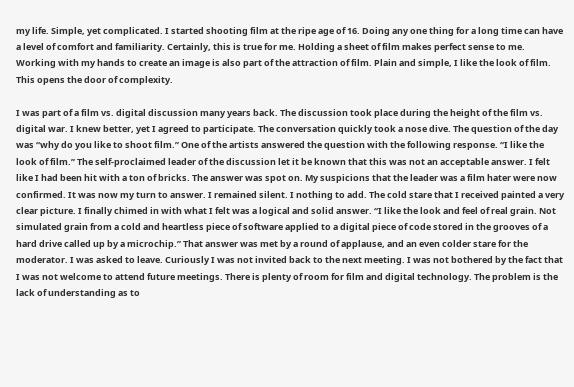my life. Simple, yet complicated. I started shooting film at the ripe age of 16. Doing any one thing for a long time can have a level of comfort and familiarity. Certainly, this is true for me. Holding a sheet of film makes perfect sense to me. Working with my hands to create an image is also part of the attraction of film. Plain and simple, I like the look of film. This opens the door of complexity.

I was part of a film vs. digital discussion many years back. The discussion took place during the height of the film vs. digital war. I knew better, yet I agreed to participate. The conversation quickly took a nose dive. The question of the day was “why do you like to shoot film.” One of the artists answered the question with the following response. “I like the look of film.” The self-proclaimed leader of the discussion let it be known that this was not an acceptable answer. I felt like I had been hit with a ton of bricks. The answer was spot on. My suspicions that the leader was a film hater were now confirmed. It was now my turn to answer. I remained silent. I nothing to add. The cold stare that I received painted a very clear picture. I finally chimed in with what I felt was a logical and solid answer. “I like the look and feel of real grain. Not simulated grain from a cold and heartless piece of software applied to a digital piece of code stored in the grooves of a hard drive called up by a microchip.” That answer was met by a round of applause, and an even colder stare for the moderator. I was asked to leave. Curiously I was not invited back to the next meeting. I was not bothered by the fact that I was not welcome to attend future meetings. There is plenty of room for film and digital technology. The problem is the lack of understanding as to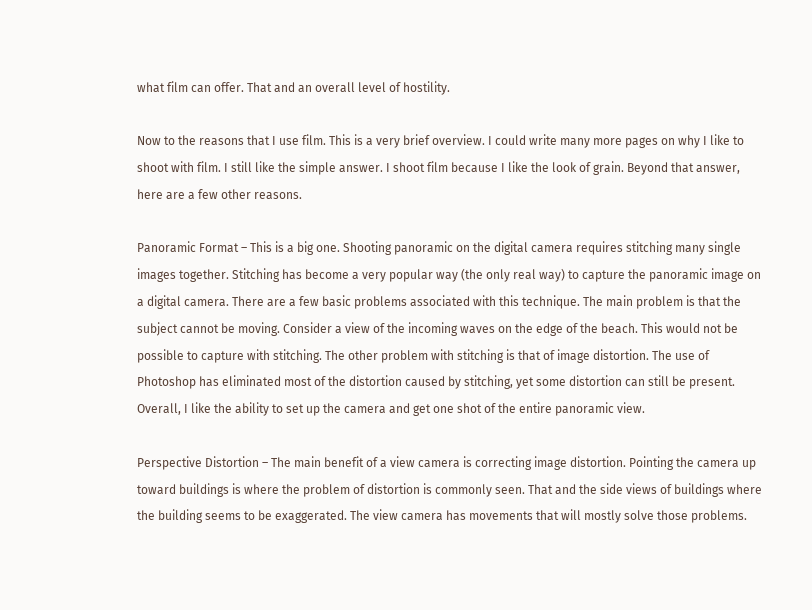what film can offer. That and an overall level of hostility.

Now to the reasons that I use film. This is a very brief overview. I could write many more pages on why I like to shoot with film. I still like the simple answer. I shoot film because I like the look of grain. Beyond that answer, here are a few other reasons.

Panoramic Format – This is a big one. Shooting panoramic on the digital camera requires stitching many single images together. Stitching has become a very popular way (the only real way) to capture the panoramic image on a digital camera. There are a few basic problems associated with this technique. The main problem is that the subject cannot be moving. Consider a view of the incoming waves on the edge of the beach. This would not be possible to capture with stitching. The other problem with stitching is that of image distortion. The use of Photoshop has eliminated most of the distortion caused by stitching, yet some distortion can still be present. Overall, I like the ability to set up the camera and get one shot of the entire panoramic view.

Perspective Distortion – The main benefit of a view camera is correcting image distortion. Pointing the camera up toward buildings is where the problem of distortion is commonly seen. That and the side views of buildings where the building seems to be exaggerated. The view camera has movements that will mostly solve those problems.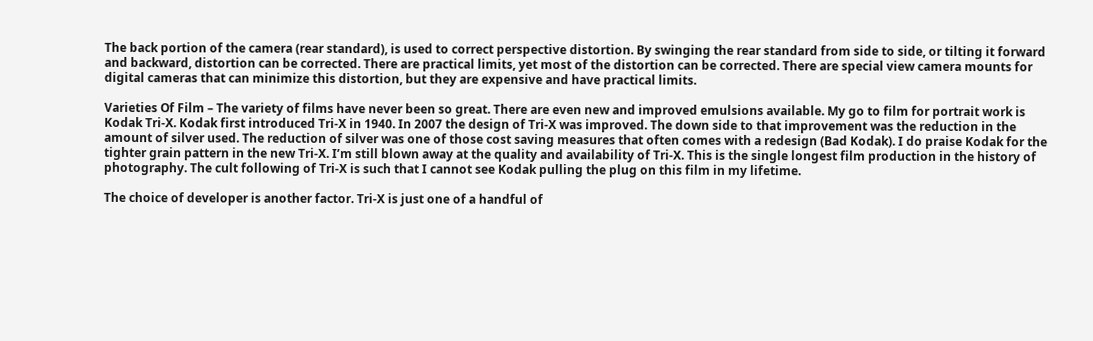The back portion of the camera (rear standard), is used to correct perspective distortion. By swinging the rear standard from side to side, or tilting it forward and backward, distortion can be corrected. There are practical limits, yet most of the distortion can be corrected. There are special view camera mounts for digital cameras that can minimize this distortion, but they are expensive and have practical limits.

Varieties Of Film – The variety of films have never been so great. There are even new and improved emulsions available. My go to film for portrait work is Kodak Tri-X. Kodak first introduced Tri-X in 1940. In 2007 the design of Tri-X was improved. The down side to that improvement was the reduction in the amount of silver used. The reduction of silver was one of those cost saving measures that often comes with a redesign (Bad Kodak). I do praise Kodak for the tighter grain pattern in the new Tri-X. I’m still blown away at the quality and availability of Tri-X. This is the single longest film production in the history of photography. The cult following of Tri-X is such that I cannot see Kodak pulling the plug on this film in my lifetime.

The choice of developer is another factor. Tri-X is just one of a handful of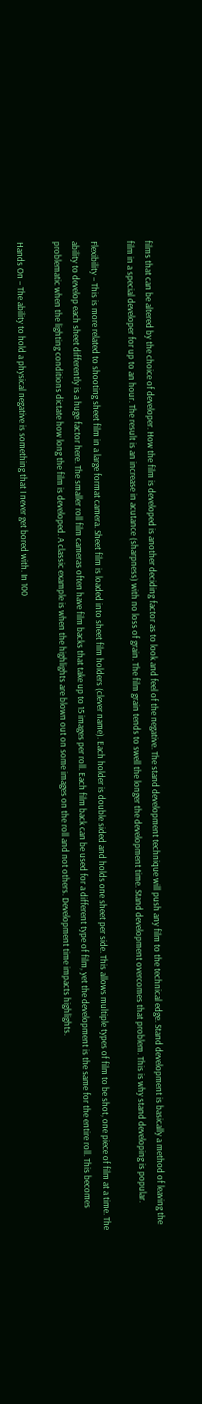films that can be altered by the choice of developer. How the film is developed is another deciding factor as to look and feel of the negative. The stand development technique will push any film to the technical edge. Stand development is basically a method of leaving the film in a special developer for up to an hour. The result is an increase in acutance (sharpness) with no loss of grain. The film grain tends to swell the longer the development time. Stand development overcomes that problem. This is why stand developing is popular.

Flexibility – This is more related to shooting sheet film in a large format camera. Sheet film is loaded into sheet film holders (clever name). Each holder is double sided and holds one sheet per side. This allows multiple types of film to be shot, one piece of film at a time. The ability to develop each sheet differently is a huge factor here. The smaller roll film cameras often have film backs that take up to 15 images per roll. Each film back can be used for a different type of film, yet the development is the same for the entire roll. This becomes problematic when the lighting conditions dictate how long the film is developed. A classic example is when the highlights are blown out on some images on the roll and not others. Development time impacts highlights.

Hands On – The ability to hold a physical negative is something that I never get bored with. In 100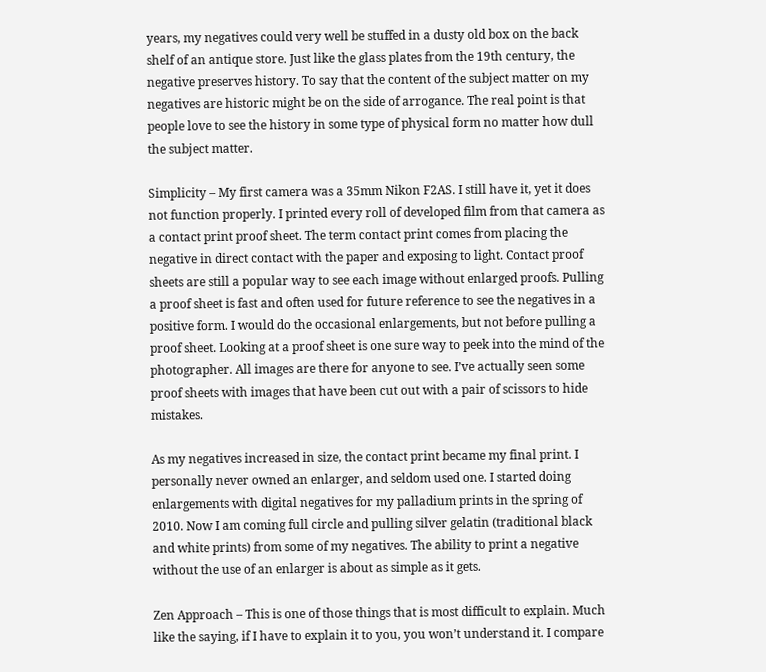years, my negatives could very well be stuffed in a dusty old box on the back shelf of an antique store. Just like the glass plates from the 19th century, the negative preserves history. To say that the content of the subject matter on my negatives are historic might be on the side of arrogance. The real point is that people love to see the history in some type of physical form no matter how dull the subject matter.

Simplicity – My first camera was a 35mm Nikon F2AS. I still have it, yet it does not function properly. I printed every roll of developed film from that camera as a contact print proof sheet. The term contact print comes from placing the negative in direct contact with the paper and exposing to light. Contact proof sheets are still a popular way to see each image without enlarged proofs. Pulling a proof sheet is fast and often used for future reference to see the negatives in a positive form. I would do the occasional enlargements, but not before pulling a proof sheet. Looking at a proof sheet is one sure way to peek into the mind of the photographer. All images are there for anyone to see. I’ve actually seen some proof sheets with images that have been cut out with a pair of scissors to hide mistakes.

As my negatives increased in size, the contact print became my final print. I personally never owned an enlarger, and seldom used one. I started doing enlargements with digital negatives for my palladium prints in the spring of 2010. Now I am coming full circle and pulling silver gelatin (traditional black and white prints) from some of my negatives. The ability to print a negative without the use of an enlarger is about as simple as it gets.

Zen Approach – This is one of those things that is most difficult to explain. Much like the saying, if I have to explain it to you, you won’t understand it. I compare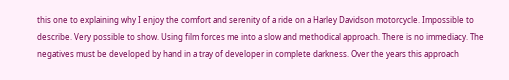this one to explaining why I enjoy the comfort and serenity of a ride on a Harley Davidson motorcycle. Impossible to describe. Very possible to show. Using film forces me into a slow and methodical approach. There is no immediacy. The negatives must be developed by hand in a tray of developer in complete darkness. Over the years this approach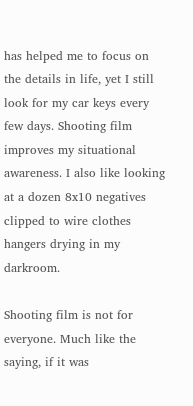has helped me to focus on the details in life, yet I still look for my car keys every few days. Shooting film improves my situational awareness. I also like looking at a dozen 8x10 negatives clipped to wire clothes hangers drying in my darkroom.

Shooting film is not for everyone. Much like the saying, if it was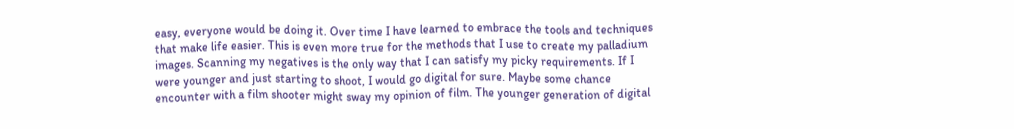easy, everyone would be doing it. Over time I have learned to embrace the tools and techniques that make life easier. This is even more true for the methods that I use to create my palladium images. Scanning my negatives is the only way that I can satisfy my picky requirements. If I were younger and just starting to shoot, I would go digital for sure. Maybe some chance encounter with a film shooter might sway my opinion of film. The younger generation of digital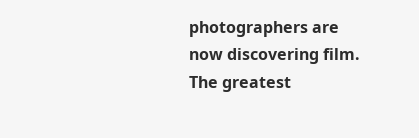photographers are now discovering film. The greatest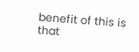benefit of this is that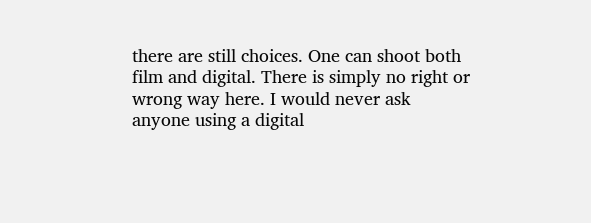there are still choices. One can shoot both film and digital. There is simply no right or wrong way here. I would never ask anyone using a digital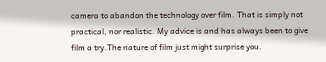camera to abandon the technology over film. That is simply not practical, nor realistic. My advice is and has always been to give film a try.The nature of film just might surprise you.